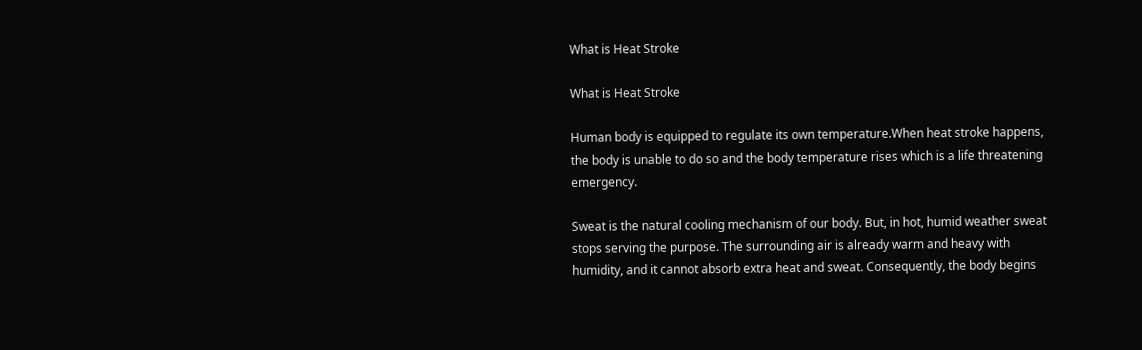What is Heat Stroke

What is Heat Stroke

Human body is equipped to regulate its own temperature.When heat stroke happens, the body is unable to do so and the body temperature rises which is a life threatening emergency.

Sweat is the natural cooling mechanism of our body. But, in hot, humid weather sweat stops serving the purpose. The surrounding air is already warm and heavy with humidity, and it cannot absorb extra heat and sweat. Consequently, the body begins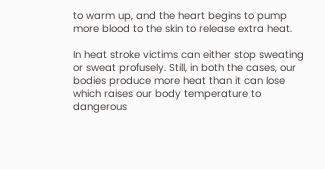to warm up, and the heart begins to pump more blood to the skin to release extra heat.

In heat stroke victims can either stop sweating or sweat profusely. Still, in both the cases, our bodies produce more heat than it can lose which raises our body temperature to dangerous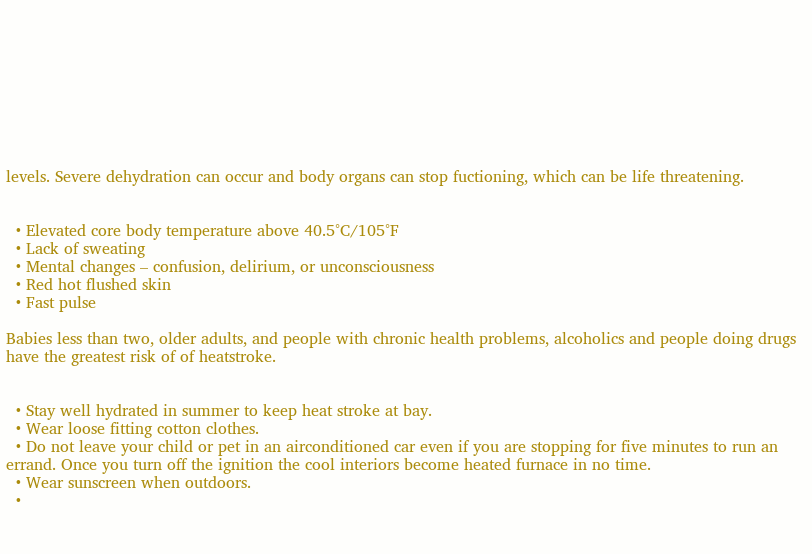levels. Severe dehydration can occur and body organs can stop fuctioning, which can be life threatening.


  • Elevated core body temperature above 40.5°C/105°F
  • Lack of sweating
  • Mental changes – confusion, delirium, or unconsciousness
  • Red hot flushed skin
  • Fast pulse

Babies less than two, older adults, and people with chronic health problems, alcoholics and people doing drugs have the greatest risk of of heatstroke.


  • Stay well hydrated in summer to keep heat stroke at bay.
  • Wear loose fitting cotton clothes.
  • Do not leave your child or pet in an airconditioned car even if you are stopping for five minutes to run an errand. Once you turn off the ignition the cool interiors become heated furnace in no time.
  • Wear sunscreen when outdoors.
  •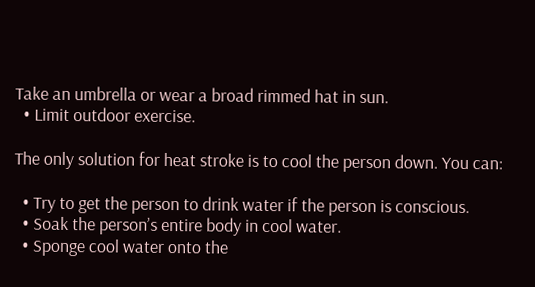Take an umbrella or wear a broad rimmed hat in sun.
  • Limit outdoor exercise.

The only solution for heat stroke is to cool the person down. You can:

  • Try to get the person to drink water if the person is conscious.
  • Soak the person’s entire body in cool water.
  • Sponge cool water onto the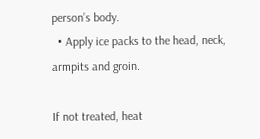person’s body.
  • Apply ice packs to the head, neck, armpits and groin.

If not treated, heat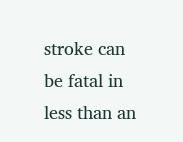stroke can be fatal in less than an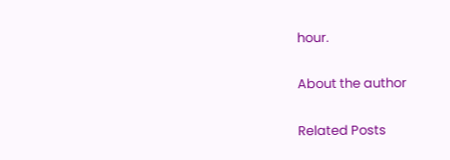hour.

About the author

Related Posts